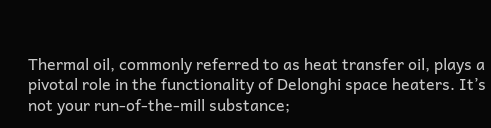Thermal oil, commonly referred to as heat transfer oil, plays a pivotal role in the functionality of Delonghi space heaters. It’s not your run-of-the-mill substance;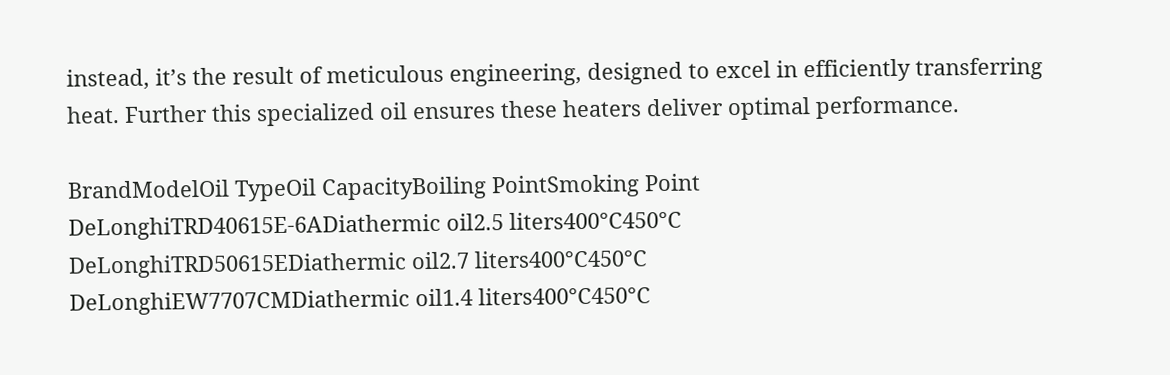instead, it’s the result of meticulous engineering, designed to excel in efficiently transferring heat. Further this specialized oil ensures these heaters deliver optimal performance.

BrandModelOil TypeOil CapacityBoiling PointSmoking Point
DeLonghiTRD40615E-6ADiathermic oil2.5 liters400°C450°C
DeLonghiTRD50615EDiathermic oil2.7 liters400°C450°C
DeLonghiEW7707CMDiathermic oil1.4 liters400°C450°C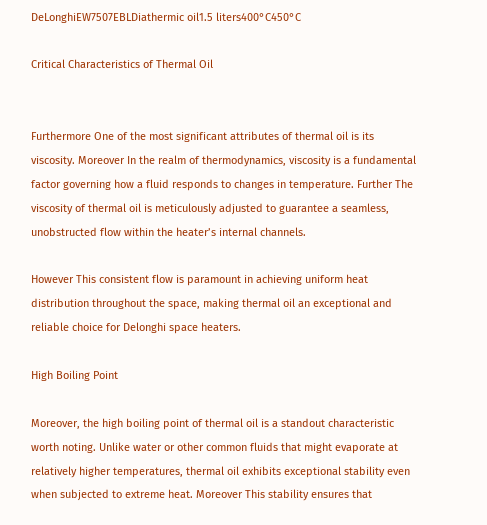DeLonghiEW7507EBLDiathermic oil1.5 liters400°C450°C

Critical Characteristics of Thermal Oil


Furthermore One of the most significant attributes of thermal oil is its viscosity. Moreover In the realm of thermodynamics, viscosity is a fundamental factor governing how a fluid responds to changes in temperature. Further The viscosity of thermal oil is meticulously adjusted to guarantee a seamless, unobstructed flow within the heater’s internal channels.

However This consistent flow is paramount in achieving uniform heat distribution throughout the space, making thermal oil an exceptional and reliable choice for Delonghi space heaters.

High Boiling Point

Moreover, the high boiling point of thermal oil is a standout characteristic worth noting. Unlike water or other common fluids that might evaporate at relatively higher temperatures, thermal oil exhibits exceptional stability even when subjected to extreme heat. Moreover This stability ensures that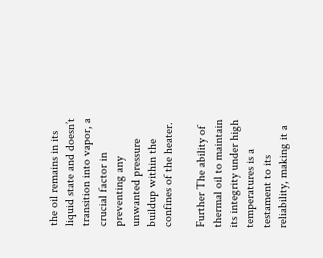the oil remains in its liquid state and doesn’t transition into vapor, a crucial factor in preventing any unwanted pressure buildup within the confines of the heater.

Further The ability of thermal oil to maintain its integrity under high temperatures is a testament to its reliability, making it a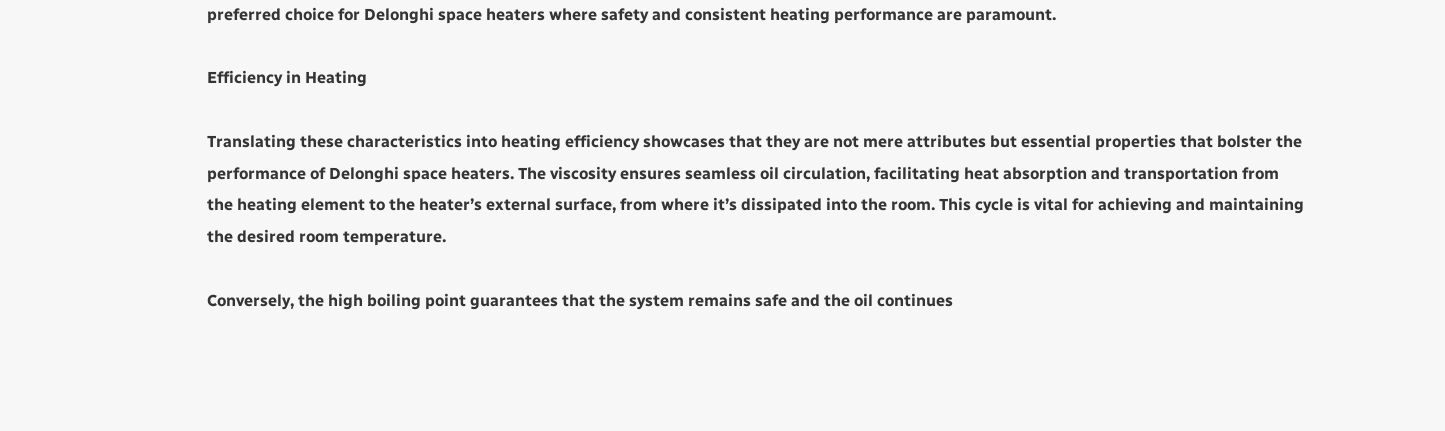preferred choice for Delonghi space heaters where safety and consistent heating performance are paramount.

Efficiency in Heating

Translating these characteristics into heating efficiency showcases that they are not mere attributes but essential properties that bolster the performance of Delonghi space heaters. The viscosity ensures seamless oil circulation, facilitating heat absorption and transportation from the heating element to the heater’s external surface, from where it’s dissipated into the room. This cycle is vital for achieving and maintaining the desired room temperature.

Conversely, the high boiling point guarantees that the system remains safe and the oil continues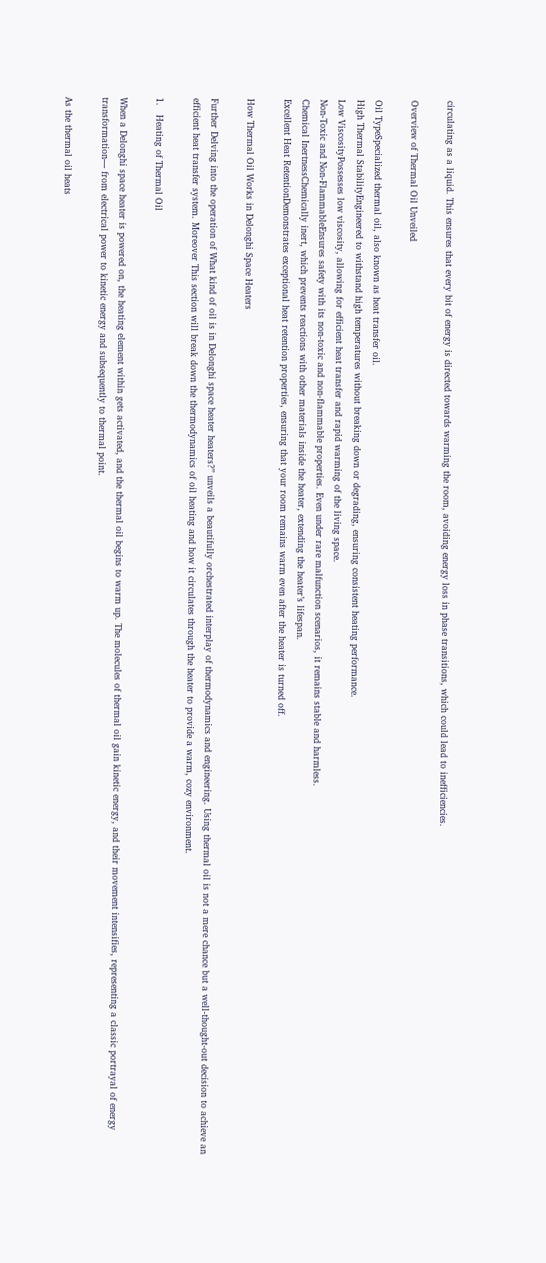circulating as a liquid. This ensures that every bit of energy is directed towards warming the room, avoiding energy loss in phase transitions, which could lead to inefficiencies.

Overview of Thermal Oil Unveiled

Oil TypeSpecialized thermal oil, also known as heat transfer oil.
High Thermal StabilityEngineered to withstand high temperatures without breaking down or degrading, ensuring consistent heating performance.
Low ViscosityPossesses low viscosity, allowing for efficient heat transfer and rapid warming of the living space.
Non-Toxic and Non-FlammableEnsures safety with its non-toxic and non-flammable properties. Even under rare malfunction scenarios, it remains stable and harmless.
Chemical InertnessChemically inert, which prevents reactions with other materials inside the heater, extending the heater’s lifespan.
Excellent Heat RetentionDemonstrates exceptional heat retention properties, ensuring that your room remains warm even after the heater is turned off.

How Thermal Oil Works in Delonghi Space Heaters

Further Delving into the operation of What kind of oil is in Delonghi space heater heaters?” unveils a beautifully orchestrated interplay of thermodynamics and engineering. Using thermal oil is not a mere chance but a well-thought-out decision to achieve an efficient heat transfer system. Moreover This section will break down the thermodynamics of oil heating and how it circulates through the heater to provide a warm, cozy environment.

1.   Heating of Thermal Oil

When a Delonghi space heater is powered on, the heating element within gets activated, and the thermal oil begins to warm up. The molecules of thermal oil gain kinetic energy, and their movement intensifies, representing a classic portrayal of energy transformation— from electrical power to kinetic energy and subsequently to thermal point.

As the thermal oil heats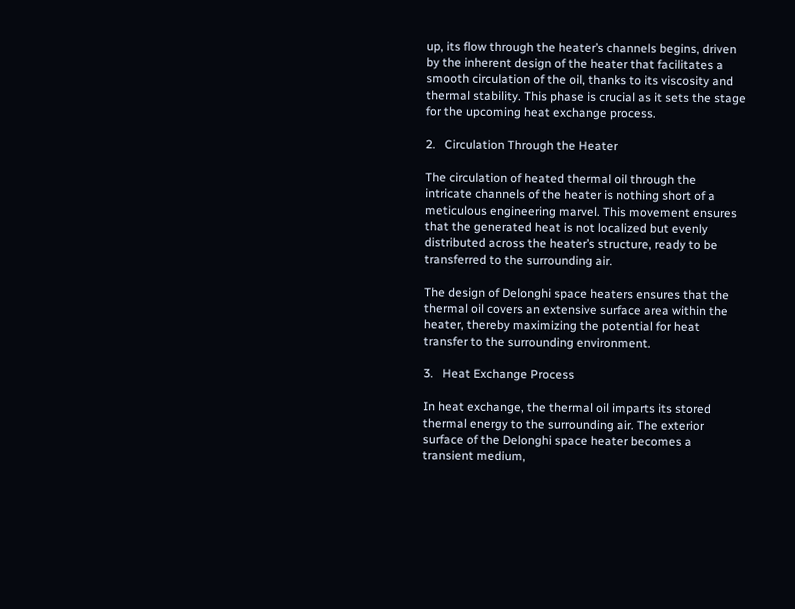up, its flow through the heater’s channels begins, driven by the inherent design of the heater that facilitates a smooth circulation of the oil, thanks to its viscosity and thermal stability. This phase is crucial as it sets the stage for the upcoming heat exchange process.

2.   Circulation Through the Heater

The circulation of heated thermal oil through the intricate channels of the heater is nothing short of a meticulous engineering marvel. This movement ensures that the generated heat is not localized but evenly distributed across the heater’s structure, ready to be transferred to the surrounding air.

The design of Delonghi space heaters ensures that the thermal oil covers an extensive surface area within the heater, thereby maximizing the potential for heat transfer to the surrounding environment.

3.   Heat Exchange Process

In heat exchange, the thermal oil imparts its stored thermal energy to the surrounding air. The exterior surface of the Delonghi space heater becomes a transient medium,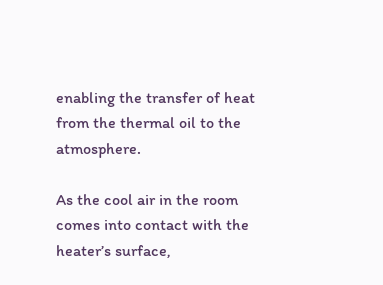enabling the transfer of heat from the thermal oil to the atmosphere.

As the cool air in the room comes into contact with the heater’s surface,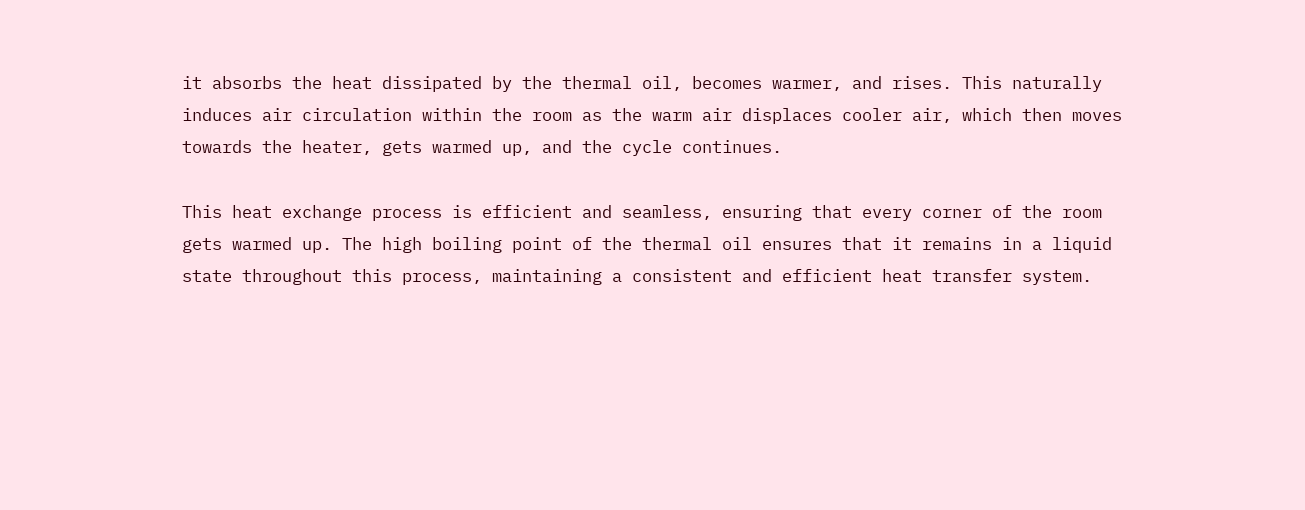it absorbs the heat dissipated by the thermal oil, becomes warmer, and rises. This naturally induces air circulation within the room as the warm air displaces cooler air, which then moves towards the heater, gets warmed up, and the cycle continues.

This heat exchange process is efficient and seamless, ensuring that every corner of the room gets warmed up. The high boiling point of the thermal oil ensures that it remains in a liquid state throughout this process, maintaining a consistent and efficient heat transfer system.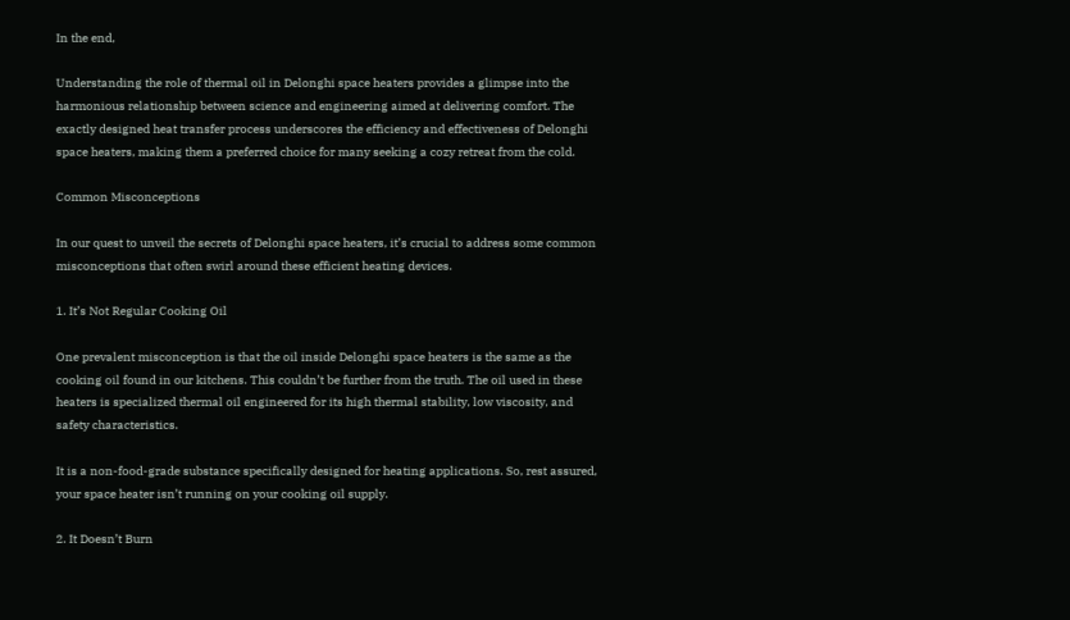In the end,

Understanding the role of thermal oil in Delonghi space heaters provides a glimpse into the harmonious relationship between science and engineering aimed at delivering comfort. The exactly designed heat transfer process underscores the efficiency and effectiveness of Delonghi space heaters, making them a preferred choice for many seeking a cozy retreat from the cold.

Common Misconceptions

In our quest to unveil the secrets of Delonghi space heaters, it’s crucial to address some common misconceptions that often swirl around these efficient heating devices.

1. It’s Not Regular Cooking Oil

One prevalent misconception is that the oil inside Delonghi space heaters is the same as the cooking oil found in our kitchens. This couldn’t be further from the truth. The oil used in these heaters is specialized thermal oil engineered for its high thermal stability, low viscosity, and safety characteristics.

It is a non-food-grade substance specifically designed for heating applications. So, rest assured, your space heater isn’t running on your cooking oil supply.

2. It Doesn’t Burn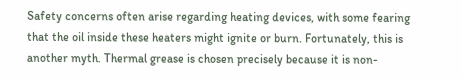Safety concerns often arise regarding heating devices, with some fearing that the oil inside these heaters might ignite or burn. Fortunately, this is another myth. Thermal grease is chosen precisely because it is non-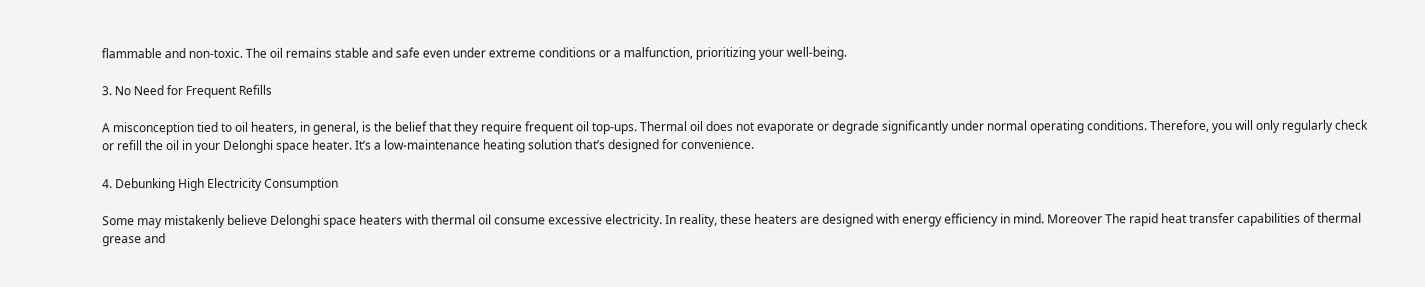flammable and non-toxic. The oil remains stable and safe even under extreme conditions or a malfunction, prioritizing your well-being.

3. No Need for Frequent Refills

A misconception tied to oil heaters, in general, is the belief that they require frequent oil top-ups. Thermal oil does not evaporate or degrade significantly under normal operating conditions. Therefore, you will only regularly check or refill the oil in your Delonghi space heater. It’s a low-maintenance heating solution that’s designed for convenience.

4. Debunking High Electricity Consumption

Some may mistakenly believe Delonghi space heaters with thermal oil consume excessive electricity. In reality, these heaters are designed with energy efficiency in mind. Moreover The rapid heat transfer capabilities of thermal grease and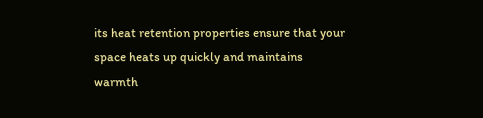its heat retention properties ensure that your space heats up quickly and maintains warmth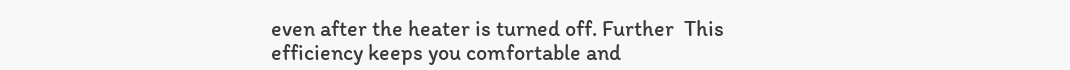even after the heater is turned off. Further  This efficiency keeps you comfortable and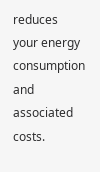reduces your energy consumption and associated costs.